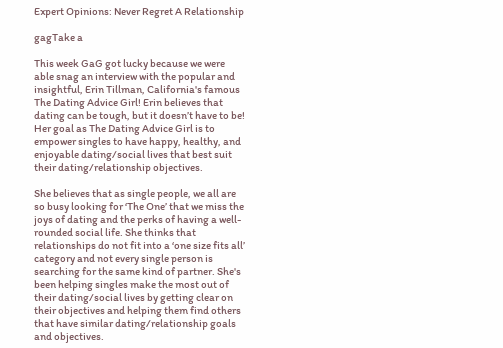Expert Opinions: Never Regret A Relationship

gagTake a

This week GaG got lucky because we were able snag an interview with the popular and insightful, Erin Tillman, California's famous The Dating Advice Girl! Erin believes that dating can be tough, but it doesn’t have to be! Her goal as The Dating Advice Girl is to empower singles to have happy, healthy, and enjoyable dating/social lives that best suit their dating/relationship objectives.

She believes that as single people, we all are so busy looking for ‘The One’ that we miss the joys of dating and the perks of having a well-rounded social life. She thinks that relationships do not fit into a ‘one size fits all’ category and not every single person is searching for the same kind of partner. She's been helping singles make the most out of their dating/social lives by getting clear on their objectives and helping them find others that have similar dating/relationship goals and objectives.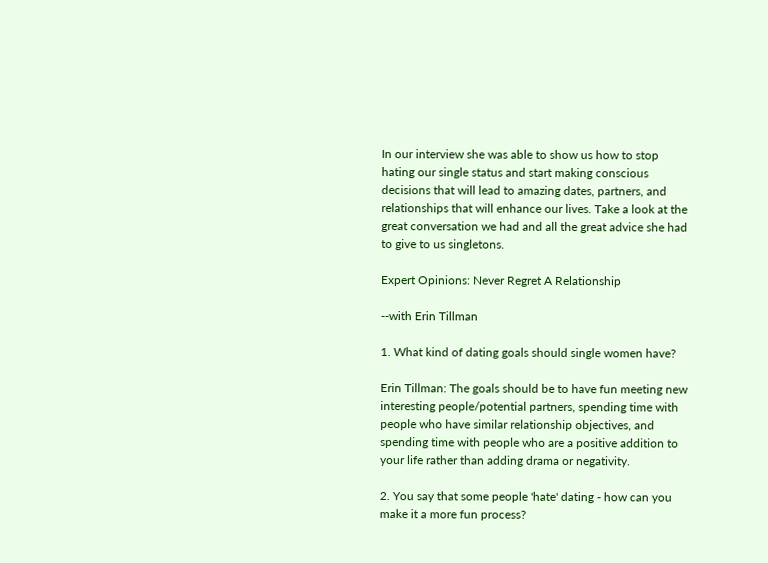In our interview she was able to show us how to stop hating our single status and start making conscious decisions that will lead to amazing dates, partners, and relationships that will enhance our lives. Take a look at the great conversation we had and all the great advice she had to give to us singletons.

Expert Opinions: Never Regret A Relationship

--with Erin Tillman

1. What kind of dating goals should single women have?

Erin Tillman: The goals should be to have fun meeting new interesting people/potential partners, spending time with people who have similar relationship objectives, and spending time with people who are a positive addition to your life rather than adding drama or negativity.

2. You say that some people 'hate' dating - how can you make it a more fun process?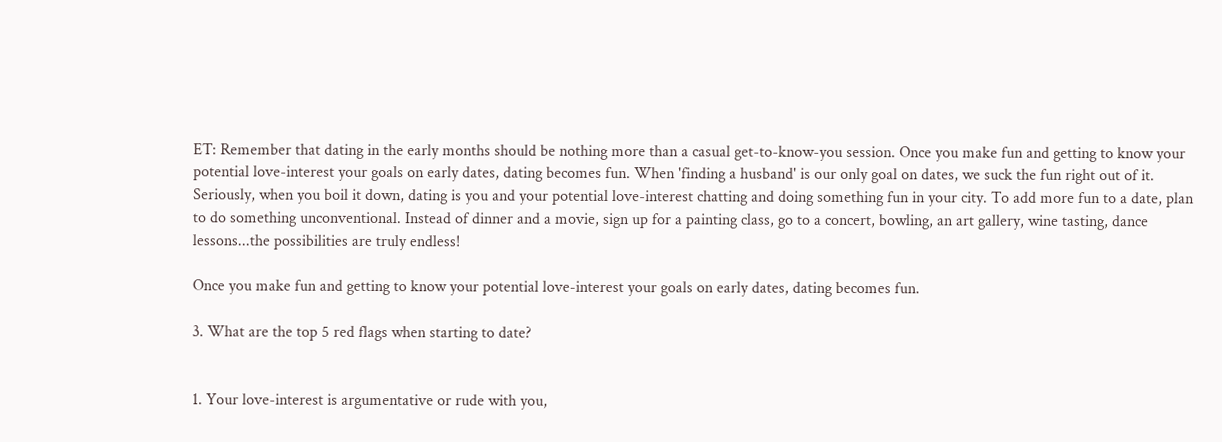ET: Remember that dating in the early months should be nothing more than a casual get-to-know-you session. Once you make fun and getting to know your potential love-interest your goals on early dates, dating becomes fun. When 'finding a husband' is our only goal on dates, we suck the fun right out of it. Seriously, when you boil it down, dating is you and your potential love-interest chatting and doing something fun in your city. To add more fun to a date, plan to do something unconventional. Instead of dinner and a movie, sign up for a painting class, go to a concert, bowling, an art gallery, wine tasting, dance lessons...the possibilities are truly endless!

Once you make fun and getting to know your potential love-interest your goals on early dates, dating becomes fun.

3. What are the top 5 red flags when starting to date?


1. Your love-interest is argumentative or rude with you,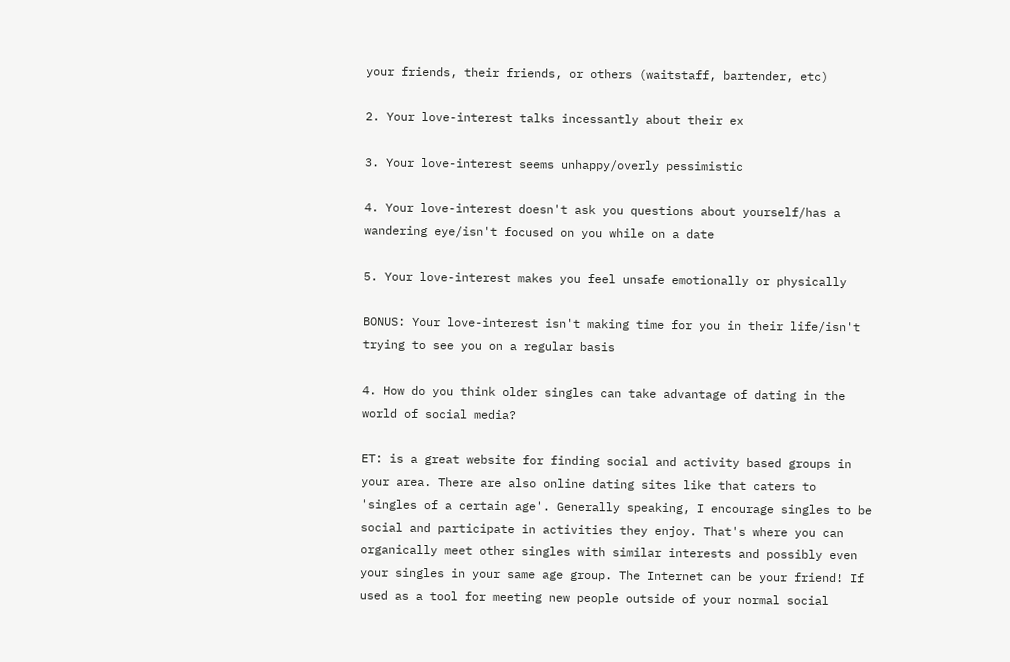your friends, their friends, or others (waitstaff, bartender, etc)

2. Your love-interest talks incessantly about their ex

3. Your love-interest seems unhappy/overly pessimistic

4. Your love-interest doesn't ask you questions about yourself/has a wandering eye/isn't focused on you while on a date

5. Your love-interest makes you feel unsafe emotionally or physically

BONUS: Your love-interest isn't making time for you in their life/isn't trying to see you on a regular basis

4. How do you think older singles can take advantage of dating in the world of social media?

ET: is a great website for finding social and activity based groups in your area. There are also online dating sites like that caters to 'singles of a certain age'. Generally speaking, I encourage singles to be social and participate in activities they enjoy. That's where you can organically meet other singles with similar interests and possibly even your singles in your same age group. The Internet can be your friend! If used as a tool for meeting new people outside of your normal social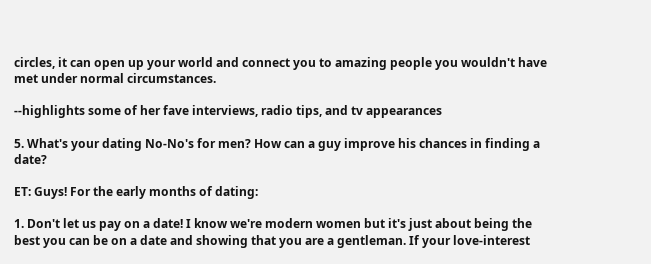circles, it can open up your world and connect you to amazing people you wouldn't have met under normal circumstances.

--highlights some of her fave interviews, radio tips, and tv appearances

5. What's your dating No-No's for men? How can a guy improve his chances in finding a date?

ET: Guys! For the early months of dating:

1. Don't let us pay on a date! I know we're modern women but it's just about being the best you can be on a date and showing that you are a gentleman. If your love-interest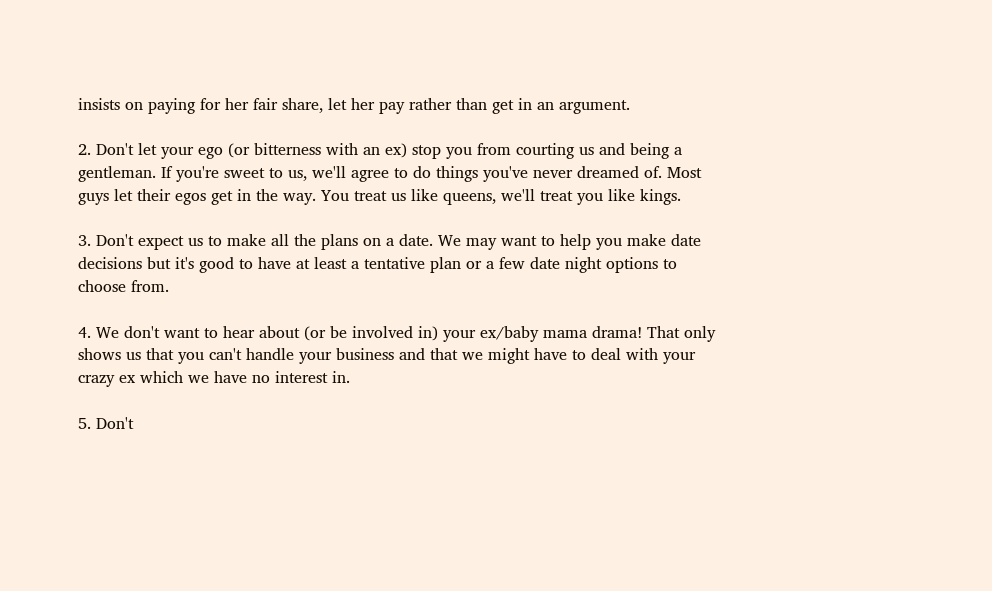insists on paying for her fair share, let her pay rather than get in an argument.

2. Don't let your ego (or bitterness with an ex) stop you from courting us and being a gentleman. If you're sweet to us, we'll agree to do things you've never dreamed of. Most guys let their egos get in the way. You treat us like queens, we'll treat you like kings.

3. Don't expect us to make all the plans on a date. We may want to help you make date decisions but it's good to have at least a tentative plan or a few date night options to choose from.

4. We don't want to hear about (or be involved in) your ex/baby mama drama! That only shows us that you can't handle your business and that we might have to deal with your crazy ex which we have no interest in.

5. Don't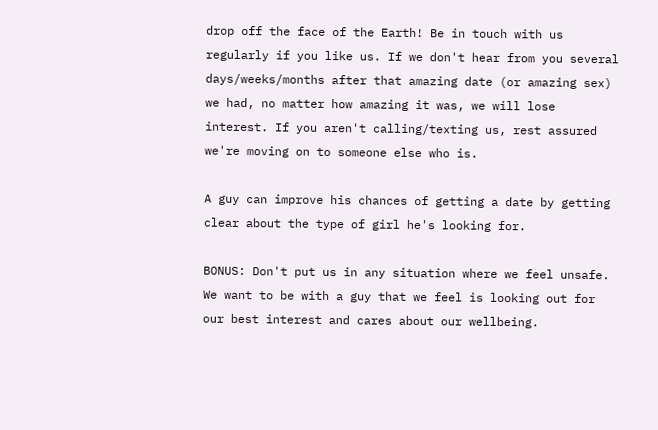drop off the face of the Earth! Be in touch with us regularly if you like us. If we don't hear from you several days/weeks/months after that amazing date (or amazing sex) we had, no matter how amazing it was, we will lose interest. If you aren't calling/texting us, rest assured we're moving on to someone else who is.

A guy can improve his chances of getting a date by getting clear about the type of girl he's looking for.

BONUS: Don't put us in any situation where we feel unsafe. We want to be with a guy that we feel is looking out for our best interest and cares about our wellbeing.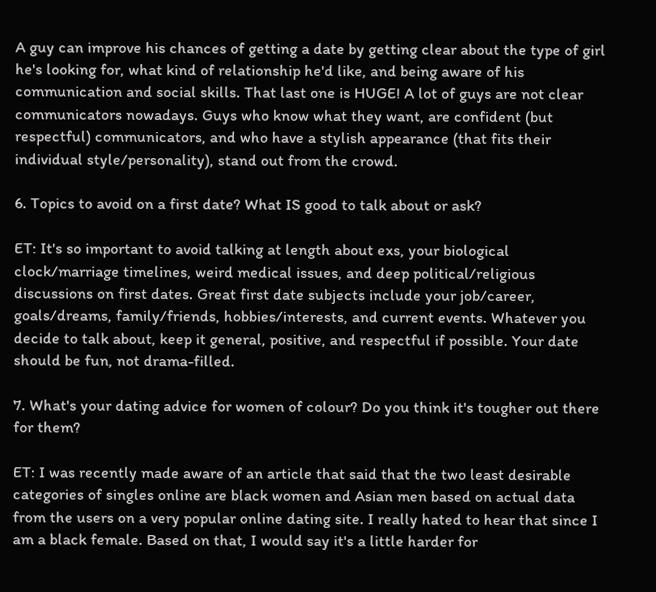A guy can improve his chances of getting a date by getting clear about the type of girl he's looking for, what kind of relationship he'd like, and being aware of his communication and social skills. That last one is HUGE! A lot of guys are not clear communicators nowadays. Guys who know what they want, are confident (but respectful) communicators, and who have a stylish appearance (that fits their individual style/personality), stand out from the crowd.

6. Topics to avoid on a first date? What IS good to talk about or ask?

ET: It's so important to avoid talking at length about exs, your biological clock/marriage timelines, weird medical issues, and deep political/religious discussions on first dates. Great first date subjects include your job/career, goals/dreams, family/friends, hobbies/interests, and current events. Whatever you decide to talk about, keep it general, positive, and respectful if possible. Your date should be fun, not drama-filled.

7. What's your dating advice for women of colour? Do you think it's tougher out there for them?

ET: I was recently made aware of an article that said that the two least desirable categories of singles online are black women and Asian men based on actual data from the users on a very popular online dating site. I really hated to hear that since I am a black female. Based on that, I would say it's a little harder for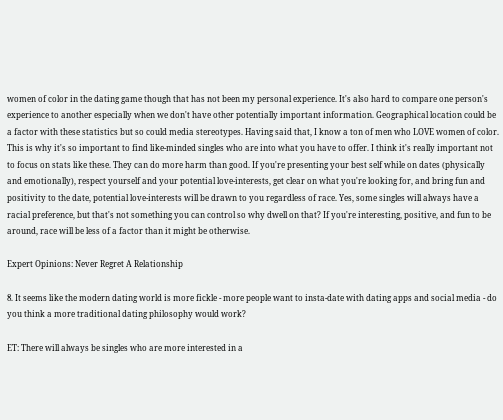women of color in the dating game though that has not been my personal experience. It's also hard to compare one person's experience to another especially when we don't have other potentially important information. Geographical location could be a factor with these statistics but so could media stereotypes. Having said that, I know a ton of men who LOVE women of color. This is why it's so important to find like-minded singles who are into what you have to offer. I think it's really important not to focus on stats like these. They can do more harm than good. If you're presenting your best self while on dates (physically and emotionally), respect yourself and your potential love-interests, get clear on what you're looking for, and bring fun and positivity to the date, potential love-interests will be drawn to you regardless of race. Yes, some singles will always have a racial preference, but that's not something you can control so why dwell on that? If you're interesting, positive, and fun to be around, race will be less of a factor than it might be otherwise.

Expert Opinions: Never Regret A Relationship

8. It seems like the modern dating world is more fickle - more people want to insta-date with dating apps and social media - do you think a more traditional dating philosophy would work?

ET: There will always be singles who are more interested in a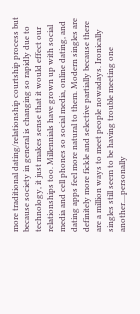more traditional dating/relationship courtship process but because society in general is changing so rapidly due to technology, it just makes sense that it would effect our relationships too. Millennials have grown up with social media and cell phones so social media, online dating, and dating apps feel more natural to them. Modern singles are definitely more fickle and selective partially because there are a million ways to meet people nowadays. Ironically singles still seem to be having trouble meeting one another....personally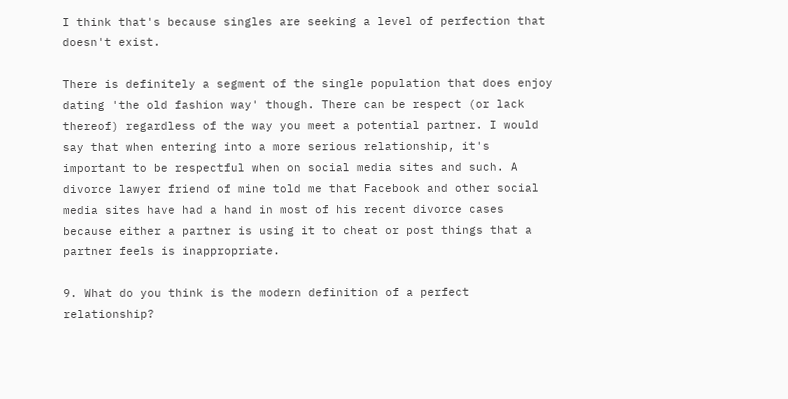I think that's because singles are seeking a level of perfection that doesn't exist.

There is definitely a segment of the single population that does enjoy dating 'the old fashion way' though. There can be respect (or lack thereof) regardless of the way you meet a potential partner. I would say that when entering into a more serious relationship, it's important to be respectful when on social media sites and such. A divorce lawyer friend of mine told me that Facebook and other social media sites have had a hand in most of his recent divorce cases because either a partner is using it to cheat or post things that a partner feels is inappropriate.

9. What do you think is the modern definition of a perfect relationship?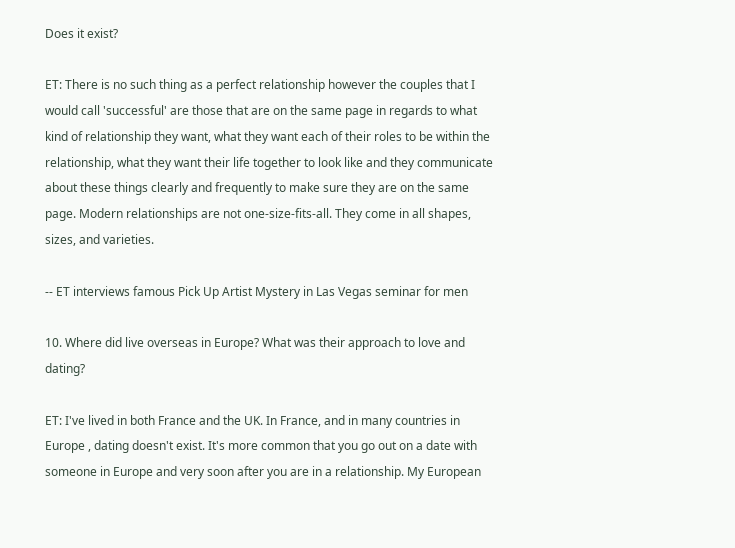Does it exist?

ET: There is no such thing as a perfect relationship however the couples that I would call 'successful' are those that are on the same page in regards to what kind of relationship they want, what they want each of their roles to be within the relationship, what they want their life together to look like and they communicate about these things clearly and frequently to make sure they are on the same page. Modern relationships are not one-size-fits-all. They come in all shapes, sizes, and varieties.

-- ET interviews famous Pick Up Artist Mystery in Las Vegas seminar for men

10. Where did live overseas in Europe? What was their approach to love and dating?

ET: I've lived in both France and the UK. In France, and in many countries in Europe , dating doesn't exist. It's more common that you go out on a date with someone in Europe and very soon after you are in a relationship. My European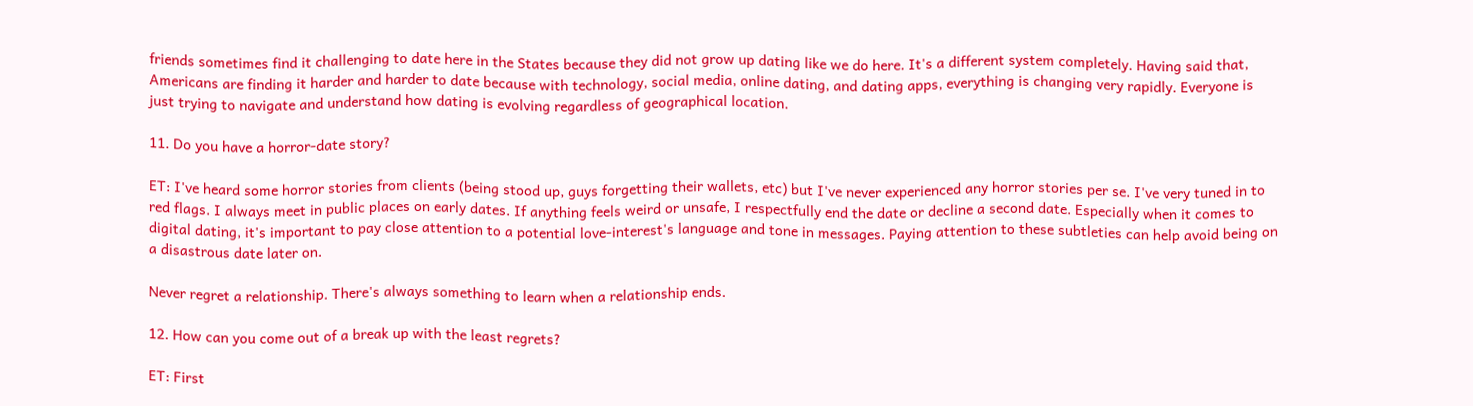friends sometimes find it challenging to date here in the States because they did not grow up dating like we do here. It's a different system completely. Having said that, Americans are finding it harder and harder to date because with technology, social media, online dating, and dating apps, everything is changing very rapidly. Everyone is just trying to navigate and understand how dating is evolving regardless of geographical location.

11. Do you have a horror-date story?

ET: I've heard some horror stories from clients (being stood up, guys forgetting their wallets, etc) but I've never experienced any horror stories per se. I've very tuned in to red flags. I always meet in public places on early dates. If anything feels weird or unsafe, I respectfully end the date or decline a second date. Especially when it comes to digital dating, it's important to pay close attention to a potential love-interest's language and tone in messages. Paying attention to these subtleties can help avoid being on a disastrous date later on.

Never regret a relationship. There's always something to learn when a relationship ends.

12. How can you come out of a break up with the least regrets?

ET: First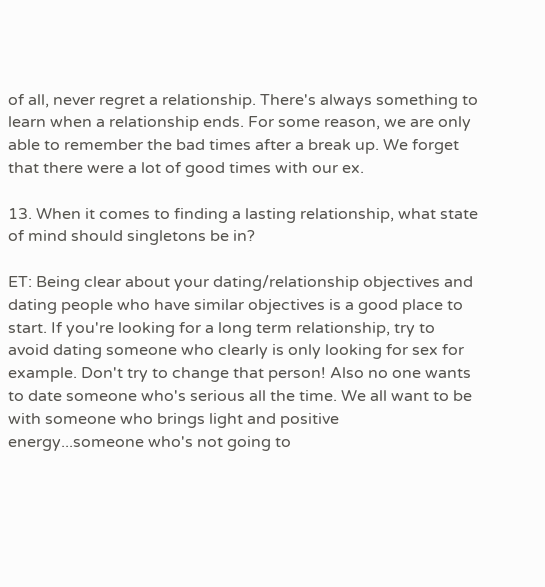of all, never regret a relationship. There's always something to learn when a relationship ends. For some reason, we are only able to remember the bad times after a break up. We forget that there were a lot of good times with our ex.

13. When it comes to finding a lasting relationship, what state of mind should singletons be in?

ET: Being clear about your dating/relationship objectives and dating people who have similar objectives is a good place to start. If you're looking for a long term relationship, try to avoid dating someone who clearly is only looking for sex for example. Don't try to change that person! Also no one wants to date someone who's serious all the time. We all want to be with someone who brings light and positive energy...someone who's not going to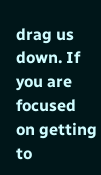drag us down. If you are focused on getting to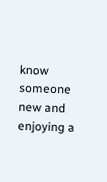know someone new and enjoying a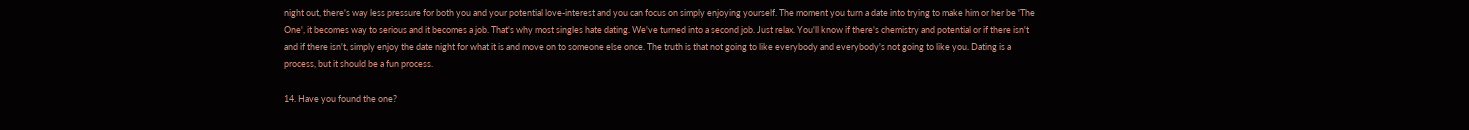night out, there's way less pressure for both you and your potential love-interest and you can focus on simply enjoying yourself. The moment you turn a date into trying to make him or her be 'The One', it becomes way to serious and it becomes a job. That's why most singles hate dating. We've turned into a second job. Just relax. You'll know if there's chemistry and potential or if there isn't and if there isn't, simply enjoy the date night for what it is and move on to someone else once. The truth is that not going to like everybody and everybody's not going to like you. Dating is a process, but it should be a fun process.

14. Have you found the one?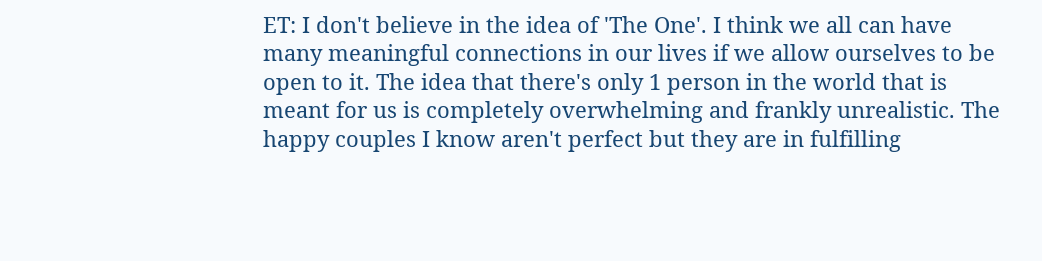ET: I don't believe in the idea of 'The One'. I think we all can have many meaningful connections in our lives if we allow ourselves to be open to it. The idea that there's only 1 person in the world that is meant for us is completely overwhelming and frankly unrealistic. The happy couples I know aren't perfect but they are in fulfilling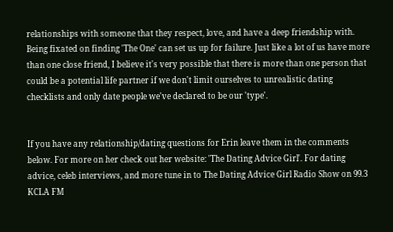relationships with someone that they respect, love, and have a deep friendship with. Being fixated on finding 'The One' can set us up for failure. Just like a lot of us have more than one close friend, I believe it's very possible that there is more than one person that could be a potential life partner if we don't limit ourselves to unrealistic dating checklists and only date people we've declared to be our 'type'.


If you have any relationship/dating questions for Erin leave them in the comments below. For more on her check out her website: 'The Dating Advice Girl'. For dating advice, celeb interviews, and more tune in to The Dating Advice Girl Radio Show on 99.3 KCLA FM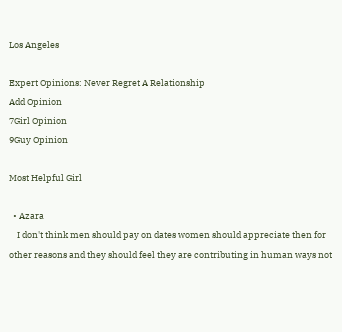Los Angeles

Expert Opinions: Never Regret A Relationship
Add Opinion
7Girl Opinion
9Guy Opinion

Most Helpful Girl

  • Azara
    I don't think men should pay on dates women should appreciate then for other reasons and they should feel they are contributing in human ways not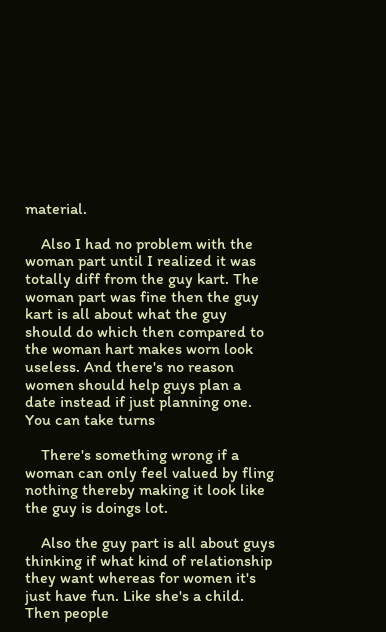material.

    Also I had no problem with the woman part until I realized it was totally diff from the guy kart. The woman part was fine then the guy kart is all about what the guy should do which then compared to the woman hart makes worn look useless. And there's no reason women should help guys plan a date instead if just planning one. You can take turns

    There's something wrong if a woman can only feel valued by fling nothing thereby making it look like the guy is doings lot.

    Also the guy part is all about guys thinking if what kind of relationship they want whereas for women it's just have fun. Like she's a child. Then people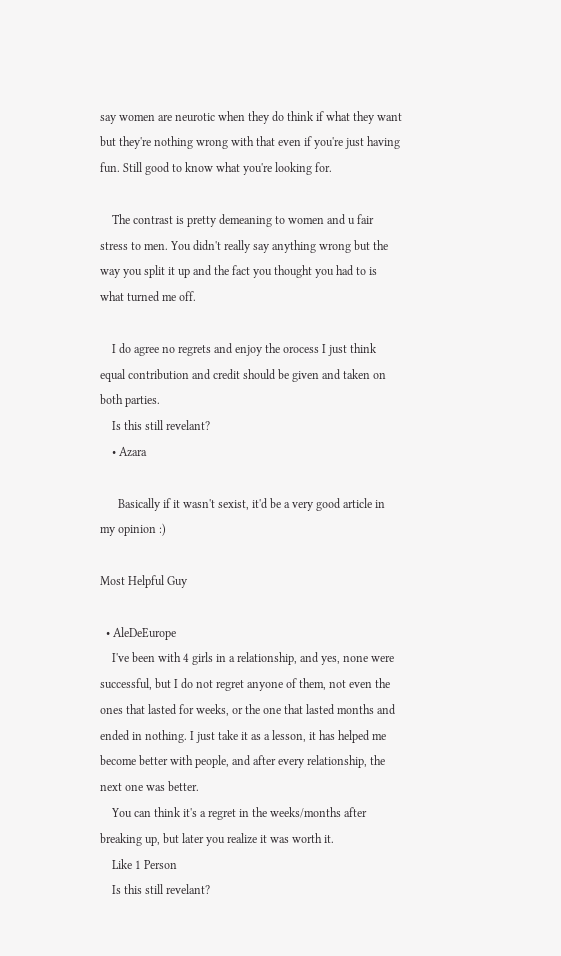say women are neurotic when they do think if what they want but they're nothing wrong with that even if you're just having fun. Still good to know what you're looking for.

    The contrast is pretty demeaning to women and u fair stress to men. You didn't really say anything wrong but the way you split it up and the fact you thought you had to is what turned me off.

    I do agree no regrets and enjoy the orocess I just think equal contribution and credit should be given and taken on both parties.
    Is this still revelant?
    • Azara

      Basically if it wasn't sexist, it'd be a very good article in my opinion :)

Most Helpful Guy

  • AleDeEurope
    I've been with 4 girls in a relationship, and yes, none were successful, but I do not regret anyone of them, not even the ones that lasted for weeks, or the one that lasted months and ended in nothing. I just take it as a lesson, it has helped me become better with people, and after every relationship, the next one was better.
    You can think it's a regret in the weeks/months after breaking up, but later you realize it was worth it.
    Like 1 Person
    Is this still revelant?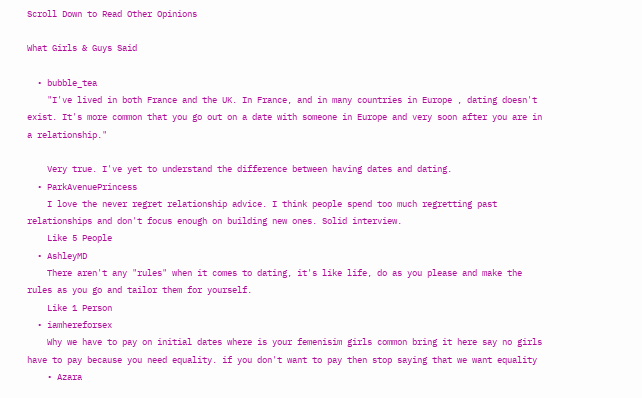Scroll Down to Read Other Opinions

What Girls & Guys Said

  • bubble_tea
    "I've lived in both France and the UK. In France, and in many countries in Europe , dating doesn't exist. It's more common that you go out on a date with someone in Europe and very soon after you are in a relationship."

    Very true. I've yet to understand the difference between having dates and dating.
  • ParkAvenuePrincess
    I love the never regret relationship advice. I think people spend too much regretting past relationships and don't focus enough on building new ones. Solid interview.
    Like 5 People
  • AshleyMD
    There aren't any "rules" when it comes to dating, it's like life, do as you please and make the rules as you go and tailor them for yourself.
    Like 1 Person
  • iamhereforsex
    Why we have to pay on initial dates where is your femenisim girls common bring it here say no girls have to pay because you need equality. if you don't want to pay then stop saying that we want equality
    • Azara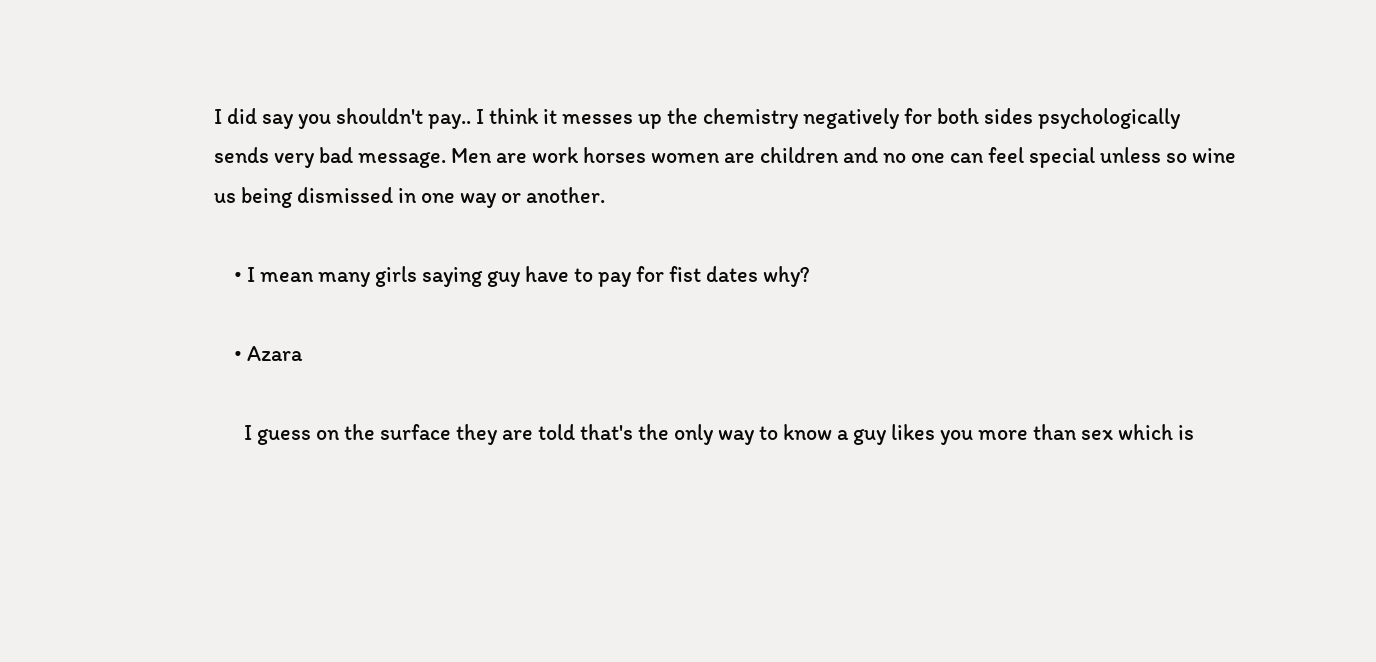I did say you shouldn't pay.. I think it messes up the chemistry negatively for both sides psychologically sends very bad message. Men are work horses women are children and no one can feel special unless so wine us being dismissed in one way or another.

    • I mean many girls saying guy have to pay for fist dates why?

    • Azara

      I guess on the surface they are told that's the only way to know a guy likes you more than sex which is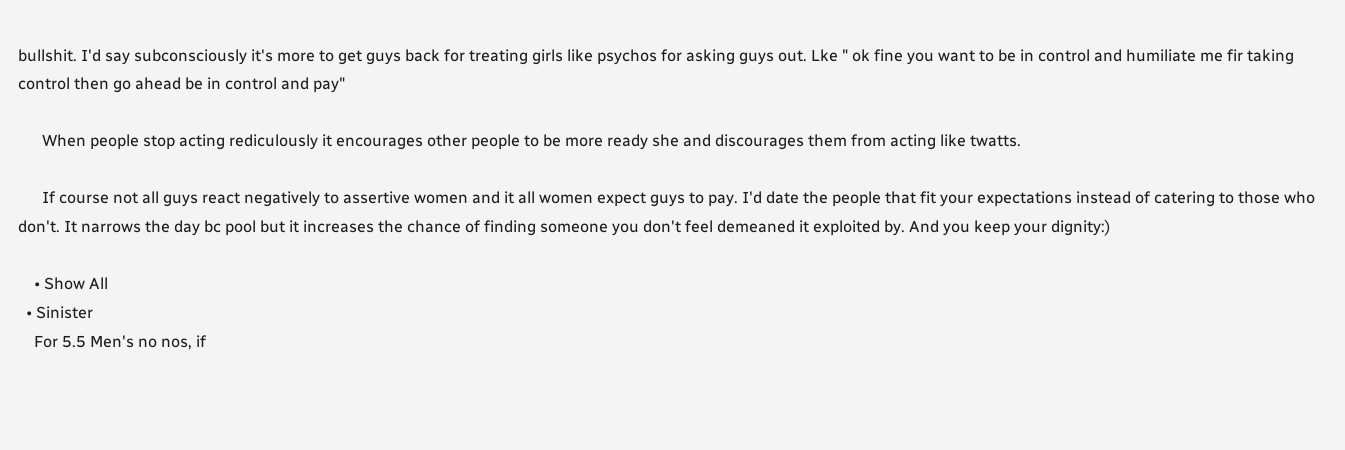bullshit. I'd say subconsciously it's more to get guys back for treating girls like psychos for asking guys out. Lke " ok fine you want to be in control and humiliate me fir taking control then go ahead be in control and pay"

      When people stop acting rediculously it encourages other people to be more ready she and discourages them from acting like twatts.

      If course not all guys react negatively to assertive women and it all women expect guys to pay. I'd date the people that fit your expectations instead of catering to those who don't. It narrows the day bc pool but it increases the chance of finding someone you don't feel demeaned it exploited by. And you keep your dignity:)

    • Show All
  • Sinister
    For 5.5 Men's no nos, if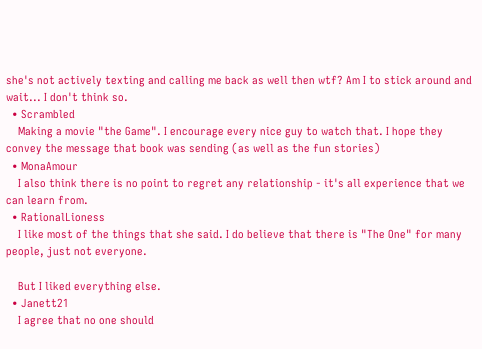she's not actively texting and calling me back as well then wtf? Am I to stick around and wait... I don't think so.
  • Scrambled
    Making a movie "the Game". I encourage every nice guy to watch that. I hope they convey the message that book was sending (as well as the fun stories)
  • MonaAmour
    I also think there is no point to regret any relationship - it's all experience that we can learn from.
  • RationalLioness
    I like most of the things that she said. I do believe that there is "The One" for many people, just not everyone.

    But I liked everything else.
  • Janett21
    I agree that no one should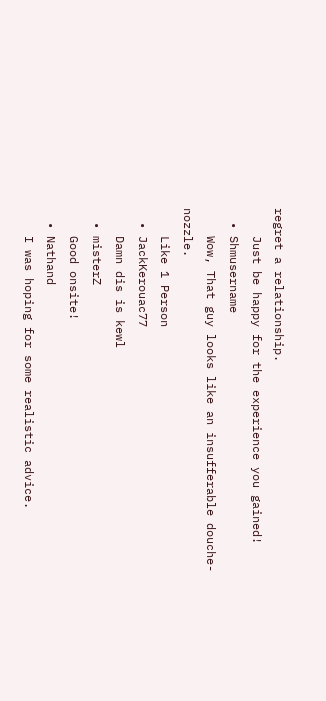regret a relationship.
    Just be happy for the experience you gained!
  • Shmusername
    Wow, That guy looks like an insufferable douche-nozzle.
    Like 1 Person
  • JackKerouac77
    Damn dis is kewl
  • misterZ
    Good onsite!
  • Nathand
    I was hoping for some realistic advice.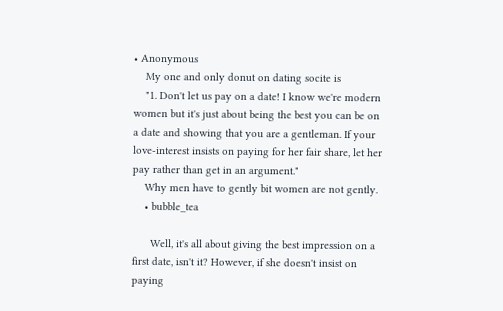• Anonymous
    My one and only donut on dating socite is
    "1. Don't let us pay on a date! I know we're modern women but it's just about being the best you can be on a date and showing that you are a gentleman. If your love-interest insists on paying for her fair share, let her pay rather than get in an argument."
    Why men have to gently bit women are not gently.
    • bubble_tea

      Well, it's all about giving the best impression on a first date, isn't it? However, if she doesn't insist on paying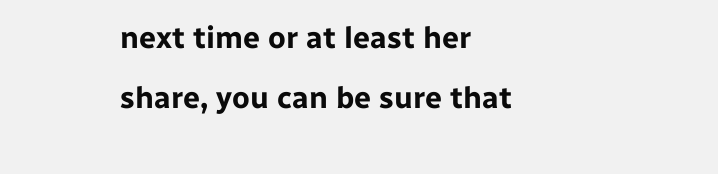next time or at least her share, you can be sure that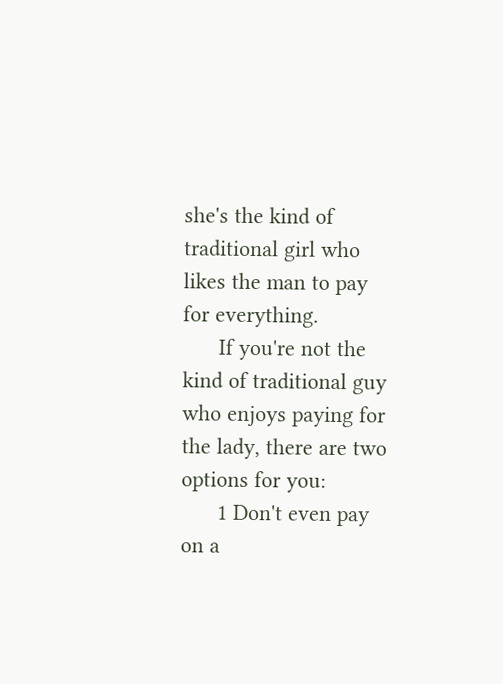she's the kind of traditional girl who likes the man to pay for everything.
      If you're not the kind of traditional guy who enjoys paying for the lady, there are two options for you:
      1 Don't even pay on a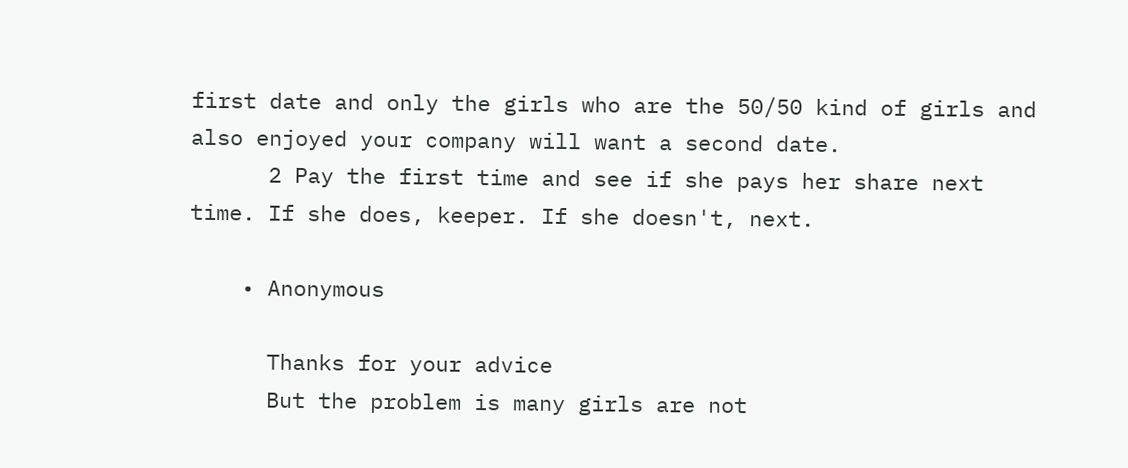first date and only the girls who are the 50/50 kind of girls and also enjoyed your company will want a second date.
      2 Pay the first time and see if she pays her share next time. If she does, keeper. If she doesn't, next.

    • Anonymous

      Thanks for your advice
      But the problem is many girls are not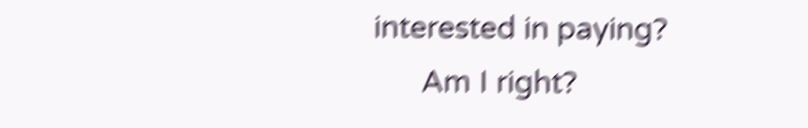interested in paying?
      Am I right?